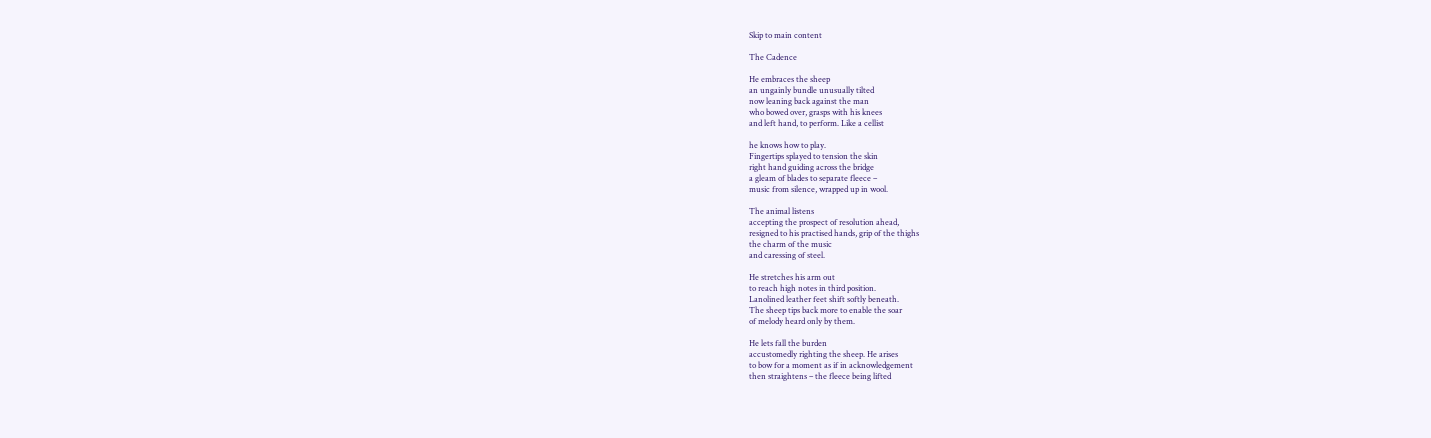Skip to main content

The Cadence

He embraces the sheep
an ungainly bundle unusually tilted
now leaning back against the man
who bowed over, grasps with his knees
and left hand, to perform. Like a cellist

he knows how to play.
Fingertips splayed to tension the skin
right hand guiding across the bridge
a gleam of blades to separate fleece –
music from silence, wrapped up in wool.

The animal listens
accepting the prospect of resolution ahead,
resigned to his practised hands, grip of the thighs
the charm of the music
and caressing of steel.

He stretches his arm out
to reach high notes in third position.
Lanolined leather feet shift softly beneath.
The sheep tips back more to enable the soar
of melody heard only by them.

He lets fall the burden
accustomedly righting the sheep. He arises
to bow for a moment as if in acknowledgement
then straightens – the fleece being lifted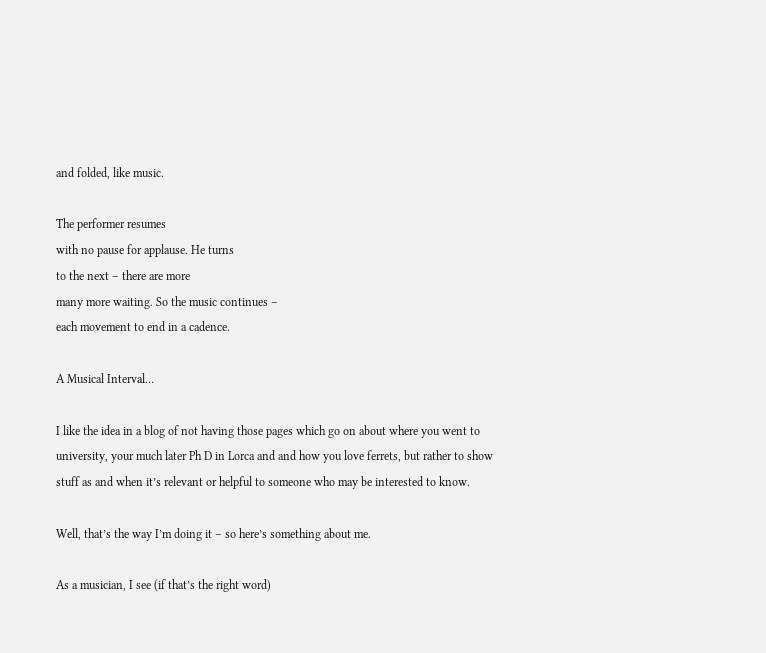and folded, like music.

The performer resumes
with no pause for applause. He turns
to the next – there are more
many more waiting. So the music continues –
each movement to end in a cadence.

A Musical Interval…

I like the idea in a blog of not having those pages which go on about where you went to university, your much later Ph D in Lorca and and how you love ferrets, but rather to show stuff as and when it’s relevant or helpful to someone who may be interested to know.

Well, that’s the way I’m doing it – so here’s something about me.

As a musician, I see (if that’s the right word)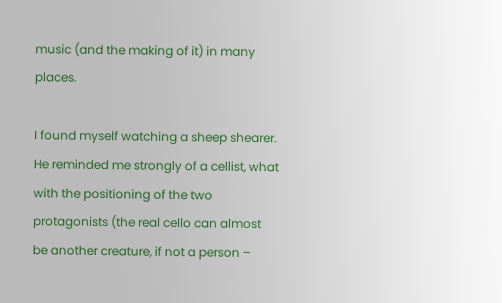music (and the making of it) in many places.

I found myself watching a sheep shearer.  He reminded me strongly of a cellist, what with the positioning of the two protagonists (the real cello can almost be another creature, if not a person –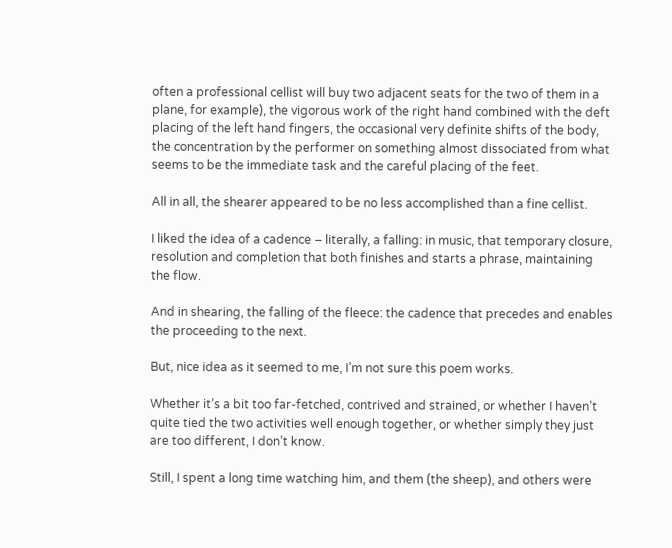often a professional cellist will buy two adjacent seats for the two of them in a plane, for example), the vigorous work of the right hand combined with the deft placing of the left hand fingers, the occasional very definite shifts of the body, the concentration by the performer on something almost dissociated from what seems to be the immediate task and the careful placing of the feet.

All in all, the shearer appeared to be no less accomplished than a fine cellist.

I liked the idea of a cadence – literally, a falling: in music, that temporary closure, resolution and completion that both finishes and starts a phrase, maintaining the flow.

And in shearing, the falling of the fleece: the cadence that precedes and enables the proceeding to the next.

But, nice idea as it seemed to me, I’m not sure this poem works.

Whether it’s a bit too far-fetched, contrived and strained, or whether I haven’t quite tied the two activities well enough together, or whether simply they just are too different, I don’t know.

Still, I spent a long time watching him, and them (the sheep), and others were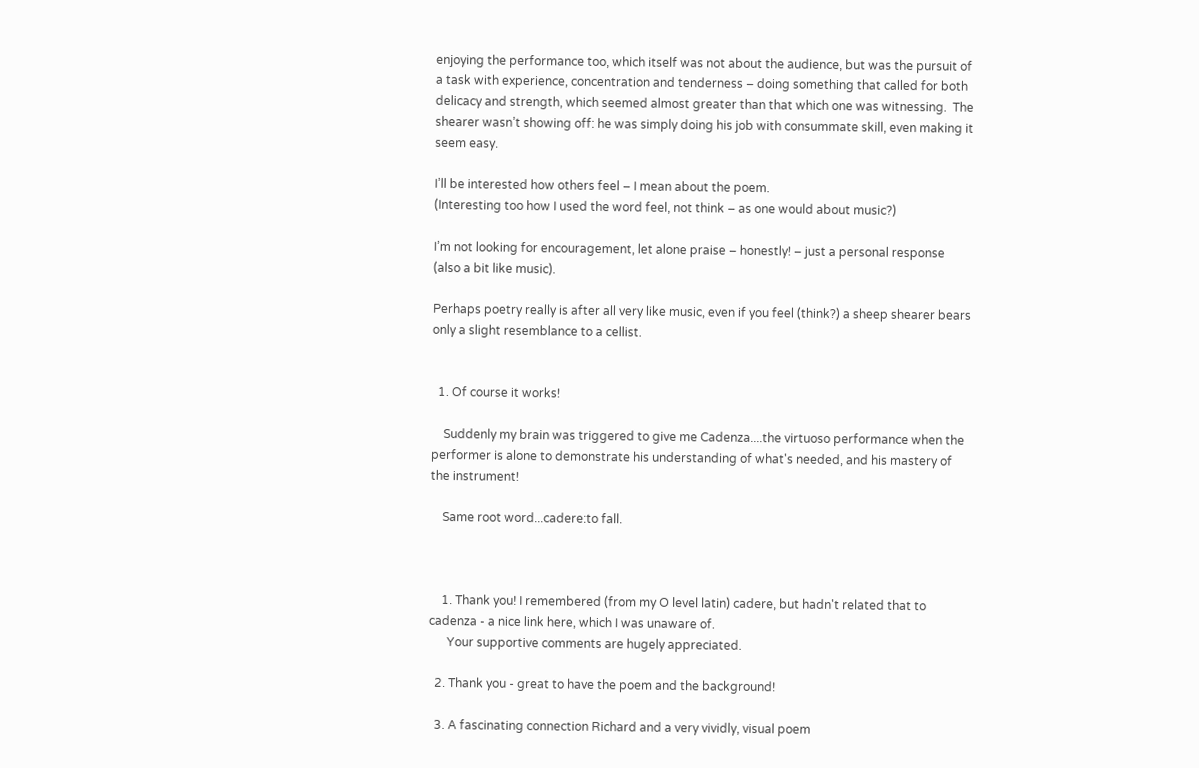enjoying the performance too, which itself was not about the audience, but was the pursuit of a task with experience, concentration and tenderness – doing something that called for both delicacy and strength, which seemed almost greater than that which one was witnessing.  The shearer wasn’t showing off: he was simply doing his job with consummate skill, even making it seem easy.

I’ll be interested how others feel – I mean about the poem.
(Interesting too how I used the word feel, not think – as one would about music?)

I’m not looking for encouragement, let alone praise – honestly! – just a personal response (also a bit like music).

Perhaps poetry really is after all very like music, even if you feel (think?) a sheep shearer bears only a slight resemblance to a cellist.


  1. Of course it works!

    Suddenly my brain was triggered to give me Cadenza....the virtuoso performance when the performer is alone to demonstrate his understanding of what's needed, and his mastery of the instrument!

    Same root word...cadere:to fall.



    1. Thank you! I remembered (from my O level latin) cadere, but hadn't related that to cadenza - a nice link here, which I was unaware of.
      Your supportive comments are hugely appreciated.

  2. Thank you - great to have the poem and the background!

  3. A fascinating connection Richard and a very vividly, visual poem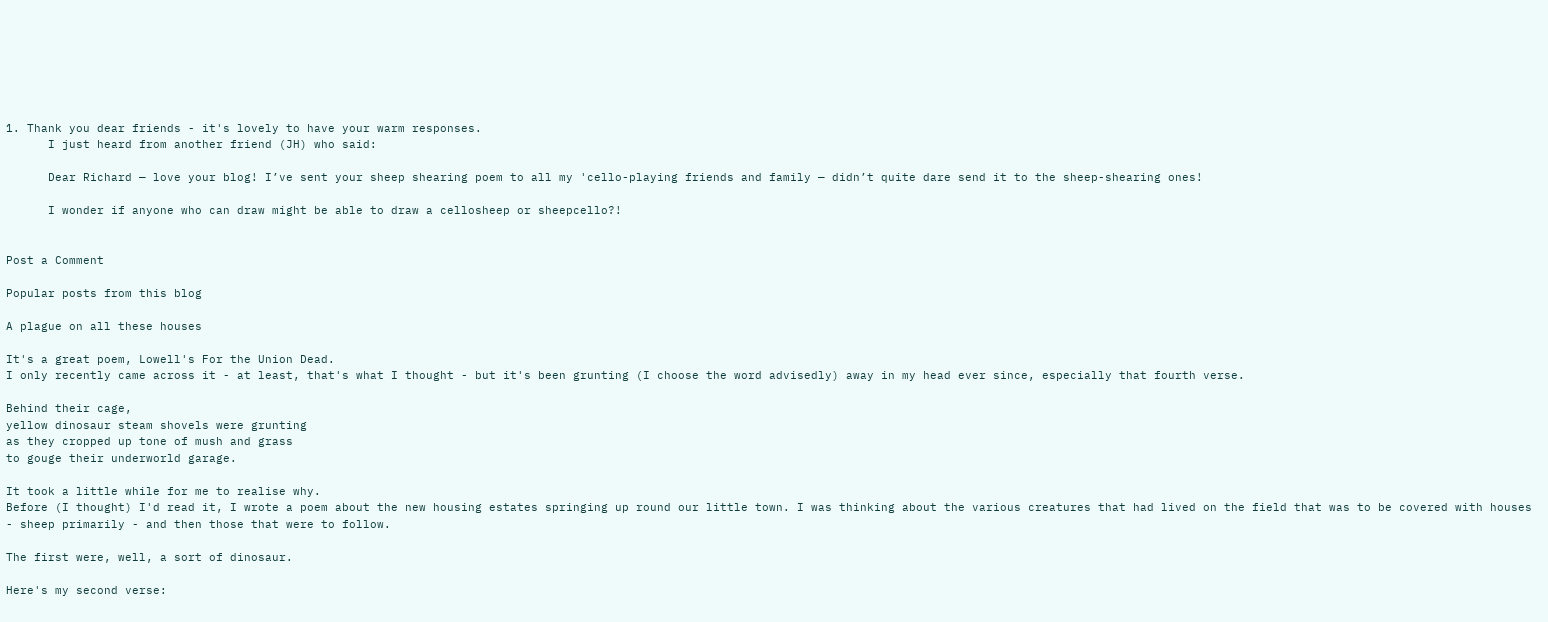1. Thank you dear friends - it's lovely to have your warm responses.
      I just heard from another friend (JH) who said:

      Dear Richard — love your blog! I’ve sent your sheep shearing poem to all my 'cello-playing friends and family — didn’t quite dare send it to the sheep-shearing ones!

      I wonder if anyone who can draw might be able to draw a cellosheep or sheepcello?!


Post a Comment

Popular posts from this blog

A plague on all these houses

It's a great poem, Lowell's For the Union Dead.
I only recently came across it - at least, that's what I thought - but it's been grunting (I choose the word advisedly) away in my head ever since, especially that fourth verse.

Behind their cage,
yellow dinosaur steam shovels were grunting
as they cropped up tone of mush and grass
to gouge their underworld garage.

It took a little while for me to realise why.
Before (I thought) I'd read it, I wrote a poem about the new housing estates springing up round our little town. I was thinking about the various creatures that had lived on the field that was to be covered with houses - sheep primarily - and then those that were to follow.

The first were, well, a sort of dinosaur.

Here's my second verse: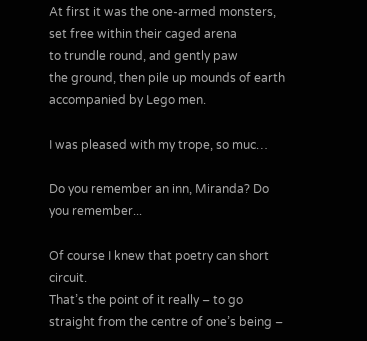At first it was the one-armed monsters,
set free within their caged arena
to trundle round, and gently paw
the ground, then pile up mounds of earth
accompanied by Lego men.

I was pleased with my trope, so muc…

Do you remember an inn, Miranda? Do you remember...

Of course I knew that poetry can short circuit.
That’s the point of it really – to go straight from the centre of one’s being –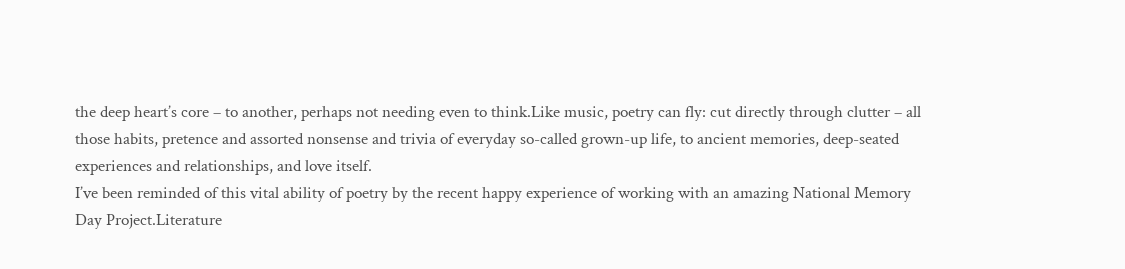the deep heart’s core – to another, perhaps not needing even to think.Like music, poetry can fly: cut directly through clutter – all those habits, pretence and assorted nonsense and trivia of everyday so-called grown-up life, to ancient memories, deep-seated experiences and relationships, and love itself.
I’ve been reminded of this vital ability of poetry by the recent happy experience of working with an amazing National Memory Day Project.Literature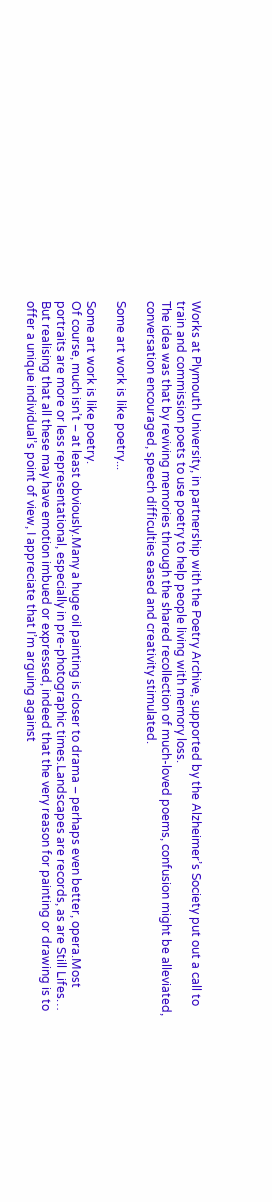Works at Plymouth University, in partnership with the Poetry Archive, supported by the Alzheimer’s Society put out a call to train and commission poets to use poetry to help people living with memory loss.
The idea was that by reviving memories through the shared recollection of much-loved poems, confusion might be alleviated, conversation encouraged, speech difficulties eased and creativity stimulated.

Some art work is like poetry...

Some art work is like poetry.
Of course, much isn’t – at least obviously.Many a huge oil painting is closer to drama – perhaps even better, opera.Most portraits are more or less representational, especially in pre-photographic times.Landscapes are records, as are Still Lifes…
But realising that all these may have emotion imbued or expressed, indeed that the very reason for painting or drawing is to offer a unique individual’s point of view, I appreciate that I’m arguing against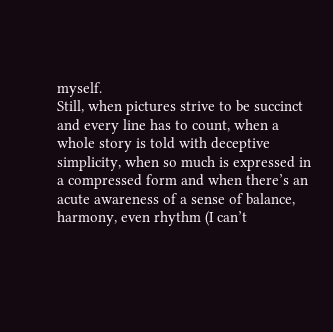myself.
Still, when pictures strive to be succinct and every line has to count, when a whole story is told with deceptive simplicity, when so much is expressed in a compressed form and when there’s an acute awareness of a sense of balance, harmony, even rhythm (I can’t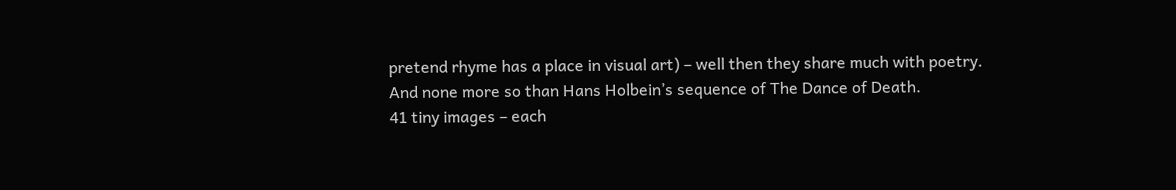pretend rhyme has a place in visual art) – well then they share much with poetry.
And none more so than Hans Holbein’s sequence of The Dance of Death.
41 tiny images – each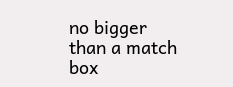no bigger than a match box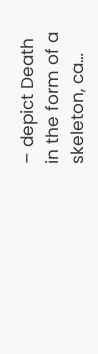– depict Death in the form of a skeleton, ca…